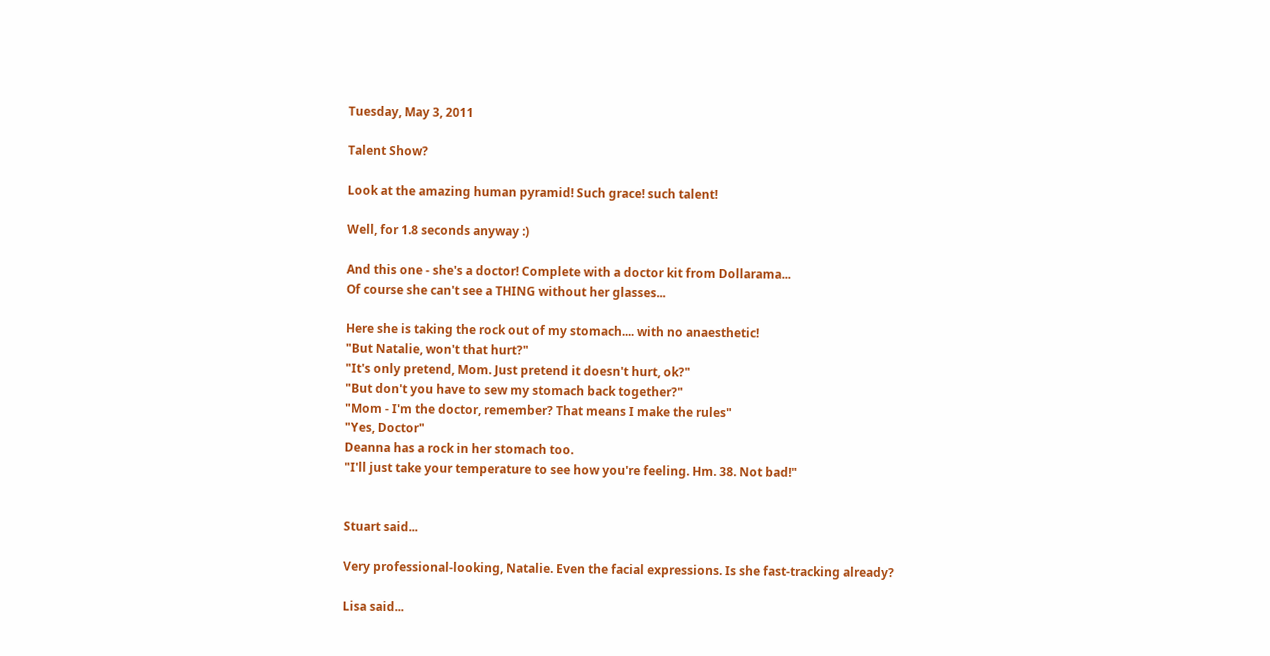Tuesday, May 3, 2011

Talent Show?

Look at the amazing human pyramid! Such grace! such talent!

Well, for 1.8 seconds anyway :)

And this one - she's a doctor! Complete with a doctor kit from Dollarama...
Of course she can't see a THING without her glasses...

Here she is taking the rock out of my stomach.... with no anaesthetic!
"But Natalie, won't that hurt?"
"It's only pretend, Mom. Just pretend it doesn't hurt, ok?"
"But don't you have to sew my stomach back together?"
"Mom - I'm the doctor, remember? That means I make the rules"
"Yes, Doctor"
Deanna has a rock in her stomach too.
"I'll just take your temperature to see how you're feeling. Hm. 38. Not bad!"


Stuart said...

Very professional-looking, Natalie. Even the facial expressions. Is she fast-tracking already?

Lisa said...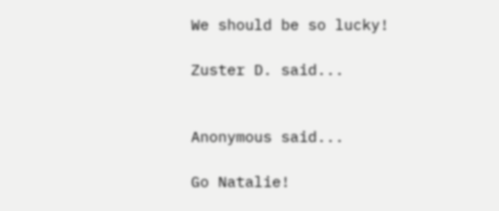We should be so lucky!

Zuster D. said...


Anonymous said...

Go Natalie!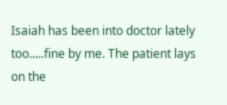Isaiah has been into doctor lately too.....fine by me. The patient lays on the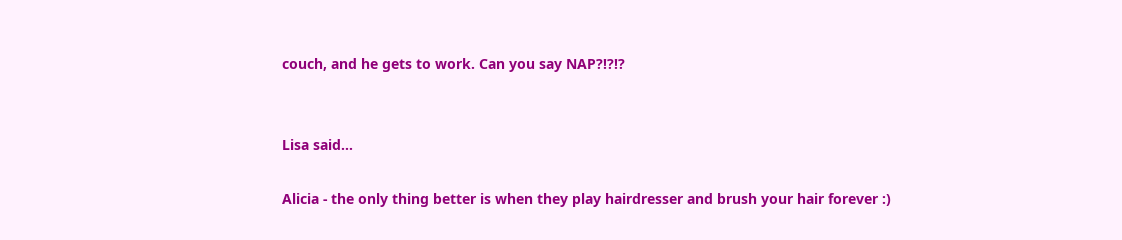couch, and he gets to work. Can you say NAP?!?!?


Lisa said...

Alicia - the only thing better is when they play hairdresser and brush your hair forever :)